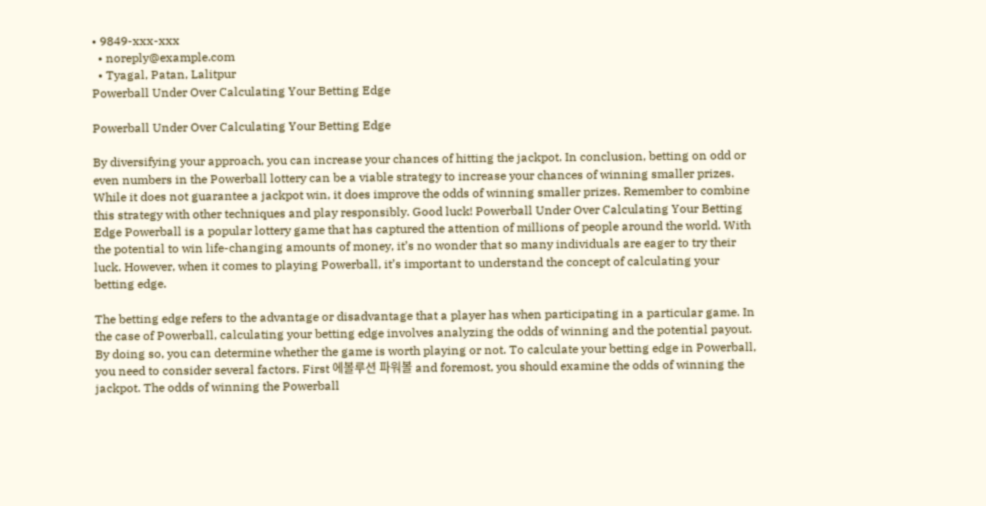• 9849-xxx-xxx
  • noreply@example.com
  • Tyagal, Patan, Lalitpur
Powerball Under Over Calculating Your Betting Edge

Powerball Under Over Calculating Your Betting Edge

By diversifying your approach, you can increase your chances of hitting the jackpot. In conclusion, betting on odd or even numbers in the Powerball lottery can be a viable strategy to increase your chances of winning smaller prizes. While it does not guarantee a jackpot win, it does improve the odds of winning smaller prizes. Remember to combine this strategy with other techniques and play responsibly. Good luck! Powerball Under Over Calculating Your Betting Edge Powerball is a popular lottery game that has captured the attention of millions of people around the world. With the potential to win life-changing amounts of money, it’s no wonder that so many individuals are eager to try their luck. However, when it comes to playing Powerball, it’s important to understand the concept of calculating your betting edge.

The betting edge refers to the advantage or disadvantage that a player has when participating in a particular game. In the case of Powerball, calculating your betting edge involves analyzing the odds of winning and the potential payout. By doing so, you can determine whether the game is worth playing or not. To calculate your betting edge in Powerball, you need to consider several factors. First 에볼루션 파워볼 and foremost, you should examine the odds of winning the jackpot. The odds of winning the Powerball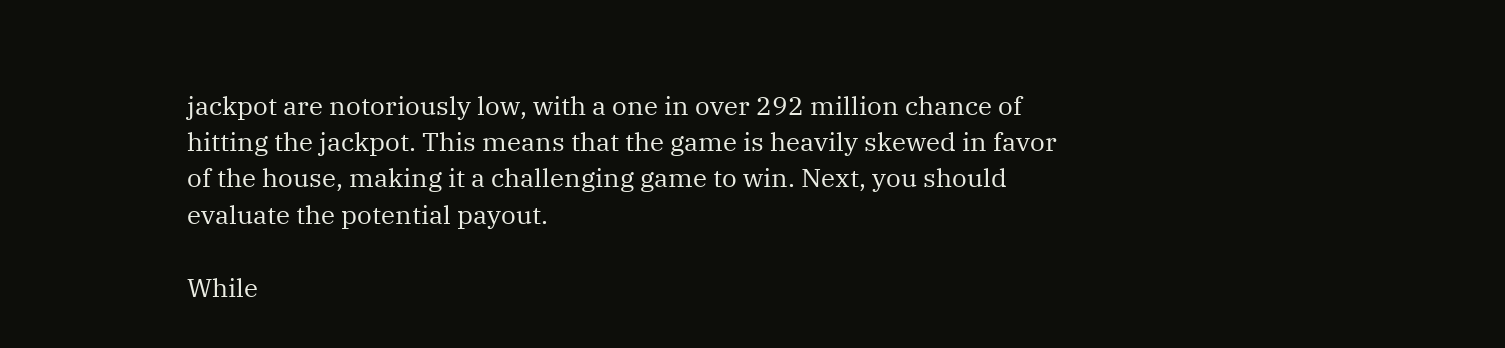jackpot are notoriously low, with a one in over 292 million chance of hitting the jackpot. This means that the game is heavily skewed in favor of the house, making it a challenging game to win. Next, you should evaluate the potential payout.

While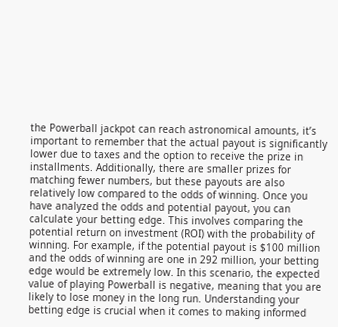the Powerball jackpot can reach astronomical amounts, it’s important to remember that the actual payout is significantly lower due to taxes and the option to receive the prize in installments. Additionally, there are smaller prizes for matching fewer numbers, but these payouts are also relatively low compared to the odds of winning. Once you have analyzed the odds and potential payout, you can calculate your betting edge. This involves comparing the potential return on investment (ROI) with the probability of winning. For example, if the potential payout is $100 million and the odds of winning are one in 292 million, your betting edge would be extremely low. In this scenario, the expected value of playing Powerball is negative, meaning that you are likely to lose money in the long run. Understanding your betting edge is crucial when it comes to making informed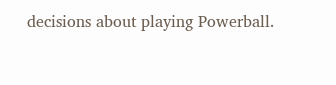decisions about playing Powerball.